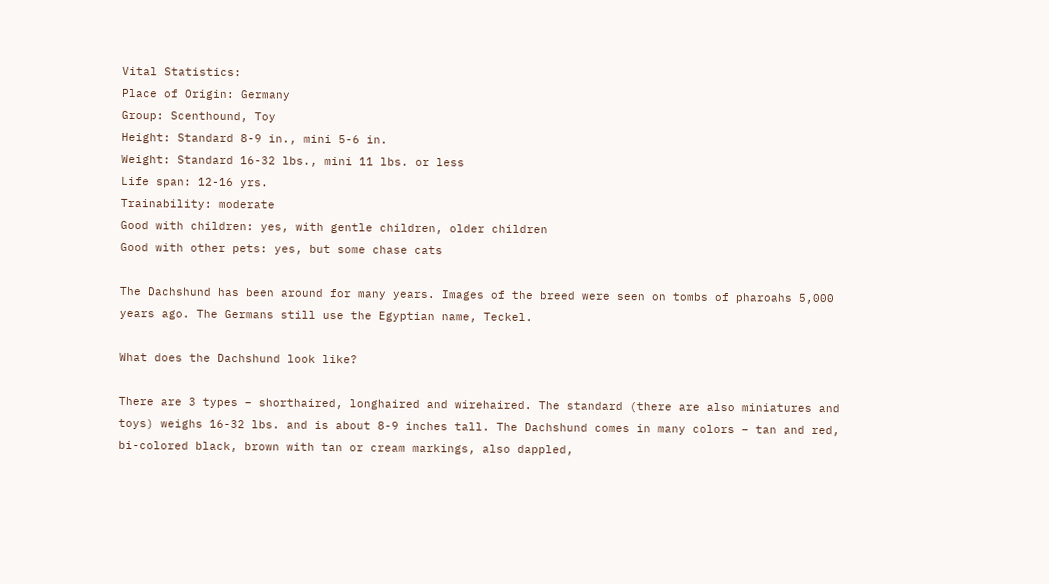Vital Statistics:
Place of Origin: Germany
Group: Scenthound, Toy
Height: Standard 8-9 in., mini 5-6 in.
Weight: Standard 16-32 lbs., mini 11 lbs. or less
Life span: 12-16 yrs.
Trainability: moderate
Good with children: yes, with gentle children, older children
Good with other pets: yes, but some chase cats

The Dachshund has been around for many years. Images of the breed were seen on tombs of pharoahs 5,000 years ago. The Germans still use the Egyptian name, Teckel.

What does the Dachshund look like?

There are 3 types – shorthaired, longhaired and wirehaired. The standard (there are also miniatures and toys) weighs 16-32 lbs. and is about 8-9 inches tall. The Dachshund comes in many colors – tan and red, bi-colored black, brown with tan or cream markings, also dappled,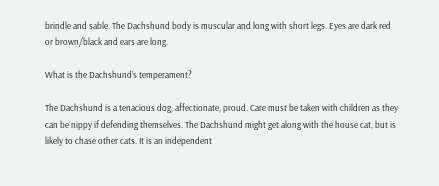brindle and sable. The Dachshund body is muscular and long with short legs. Eyes are dark red or brown/black and ears are long.

What is the Dachshund’s temperament?

The Dachshund is a tenacious dog, affectionate, proud. Care must be taken with children as they can be nippy if defending themselves. The Dachshund might get along with the house cat, but is likely to chase other cats. It is an independent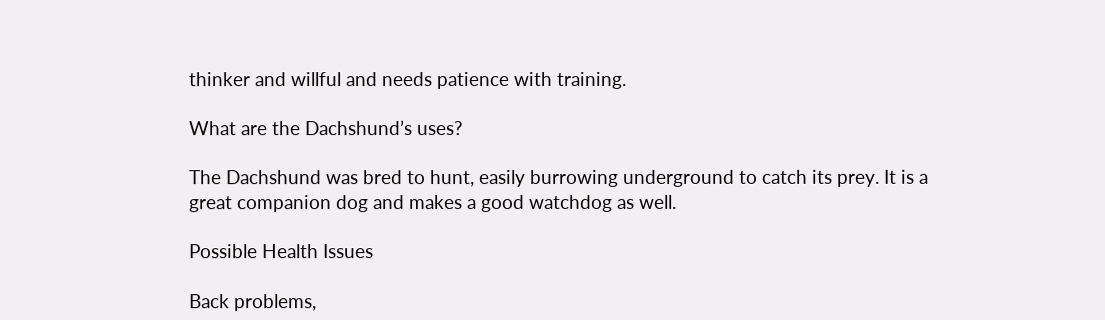thinker and willful and needs patience with training.

What are the Dachshund’s uses?

The Dachshund was bred to hunt, easily burrowing underground to catch its prey. It is a great companion dog and makes a good watchdog as well.

Possible Health Issues

Back problems,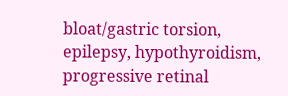bloat/gastric torsion, epilepsy, hypothyroidism, progressive retinal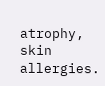atrophy, skin allergies.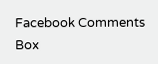Facebook Comments Box